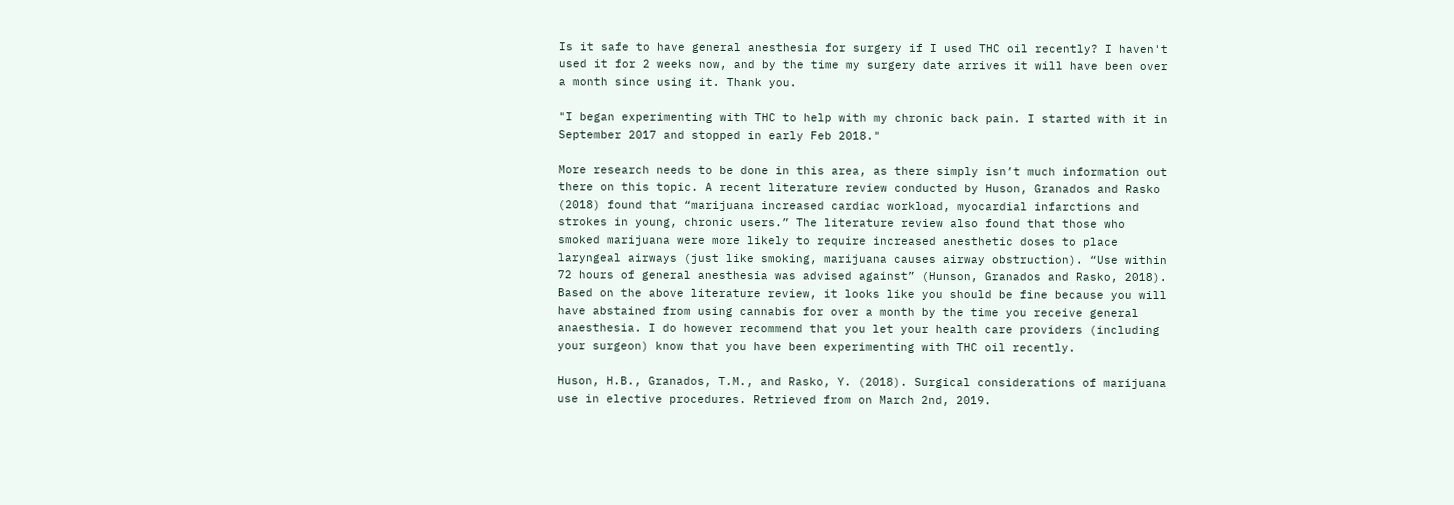Is it safe to have general anesthesia for surgery if I used THC oil recently? I haven't used it for 2 weeks now, and by the time my surgery date arrives it will have been over a month since using it. Thank you.

"I began experimenting with THC to help with my chronic back pain. I started with it in September 2017 and stopped in early Feb 2018."

More research needs to be done in this area, as there simply isn’t much information out there on this topic. A recent literature review conducted by Huson, Granados and Rasko (2018) found that “marijuana increased cardiac workload, myocardial infarctions and strokes in young, chronic users.” The literature review also found that those who smoked marijuana were more likely to require increased anesthetic doses to place laryngeal airways (just like smoking, marijuana causes airway obstruction). “Use within 72 hours of general anesthesia was advised against” (Hunson, Granados and Rasko, 2018).
Based on the above literature review, it looks like you should be fine because you will have abstained from using cannabis for over a month by the time you receive general anaesthesia. I do however recommend that you let your health care providers (including your surgeon) know that you have been experimenting with THC oil recently.

Huson, H.B., Granados, T.M., and Rasko, Y. (2018). Surgical considerations of marijuana use in elective procedures. Retrieved from on March 2nd, 2019.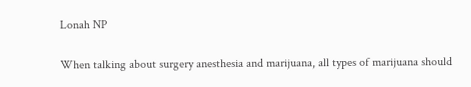Lonah NP

When talking about surgery anesthesia and marijuana, all types of marijuana should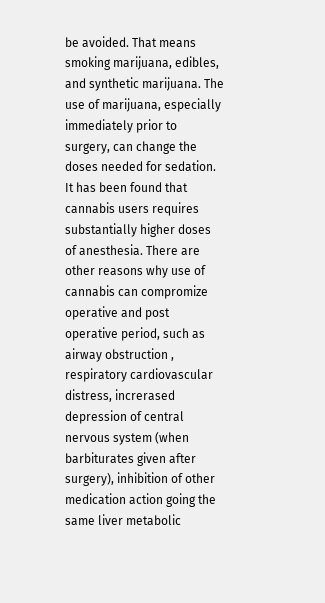be avoided. That means smoking marijuana, edibles, and synthetic marijuana. The use of marijuana, especially immediately prior to surgery, can change the doses needed for sedation. It has been found that cannabis users requires substantially higher doses of anesthesia. There are other reasons why use of cannabis can compromize operative and post operative period, such as airway obstruction , respiratory cardiovascular distress, increrased depression of central nervous system (when barbiturates given after surgery), inhibition of other medication action going the same liver metabolic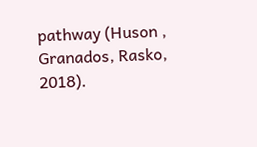pathway (Huson , Granados, Rasko, 2018).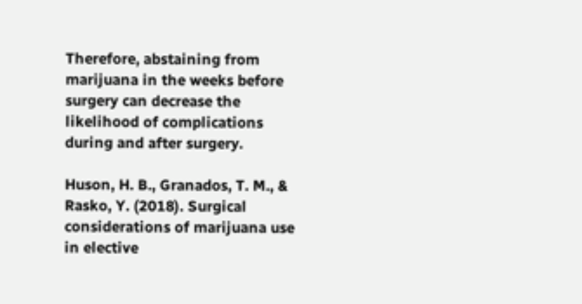Therefore, abstaining from marijuana in the weeks before surgery can decrease the likelihood of complications during and after surgery.

Huson, H. B., Granados, T. M., & Rasko, Y. (2018). Surgical considerations of marijuana use in elective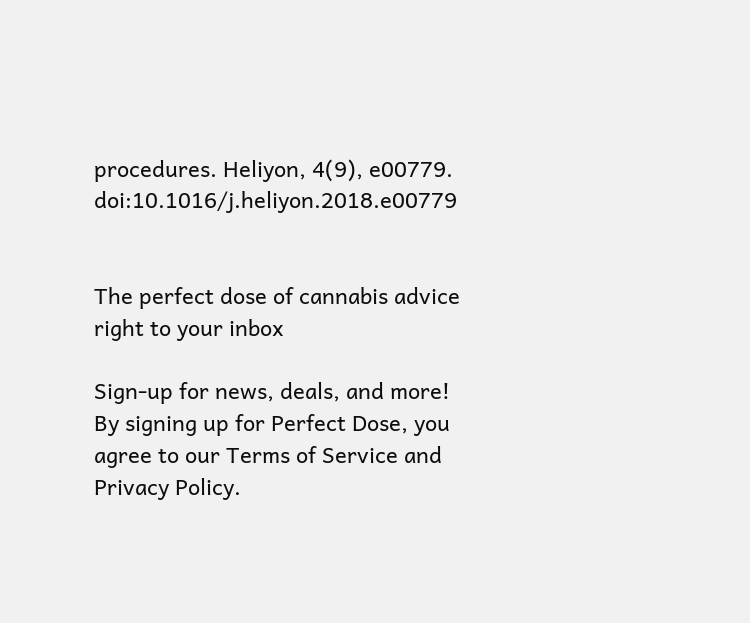procedures. Heliyon, 4(9), e00779. doi:10.1016/j.heliyon.2018.e00779


The perfect dose of cannabis advice right to your inbox

Sign-up for news, deals, and more!
By signing up for Perfect Dose, you agree to our Terms of Service and Privacy Policy.